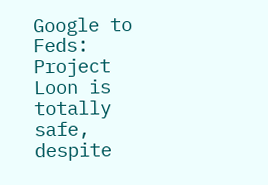Google to Feds: Project Loon is totally safe, despite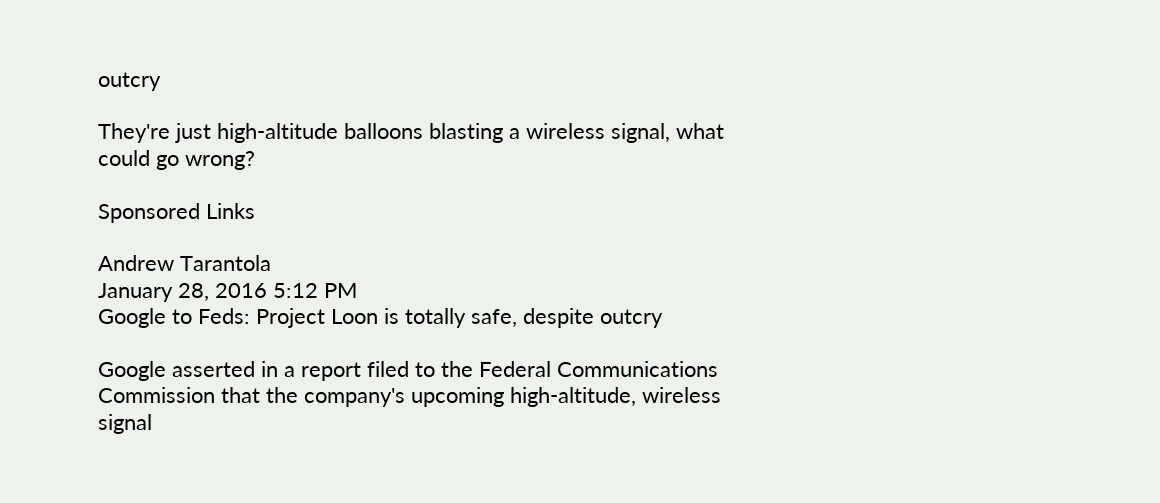outcry

They're just high-altitude balloons blasting a wireless signal, what could go wrong?

Sponsored Links

Andrew Tarantola
January 28, 2016 5:12 PM
Google to Feds: Project Loon is totally safe, despite outcry

Google asserted in a report filed to the Federal Communications Commission that the company's upcoming high-altitude, wireless signal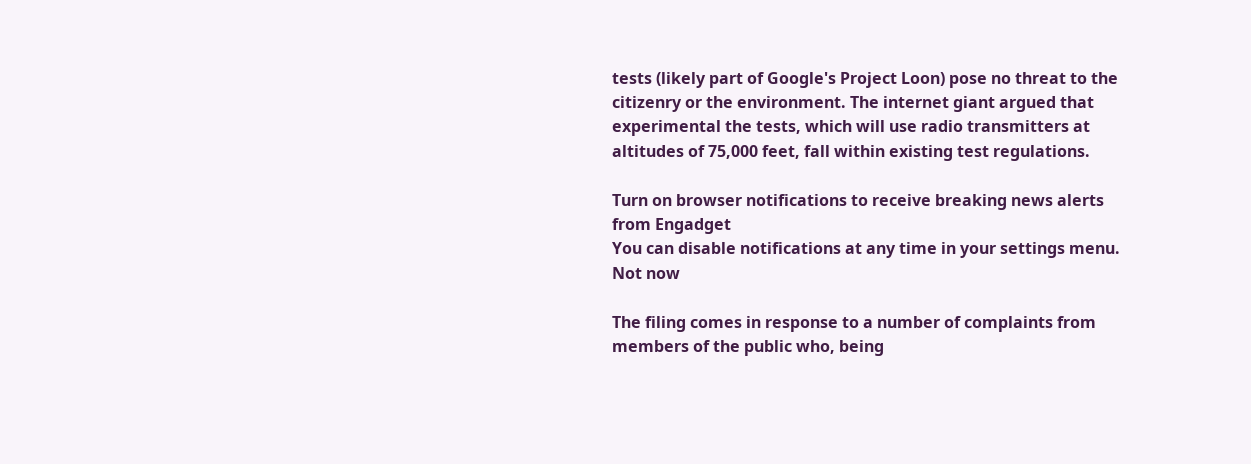tests (likely part of Google's Project Loon) pose no threat to the citizenry or the environment. The internet giant argued that experimental the tests, which will use radio transmitters at altitudes of 75,000 feet, fall within existing test regulations.

Turn on browser notifications to receive breaking news alerts from Engadget
You can disable notifications at any time in your settings menu.
Not now

The filing comes in response to a number of complaints from members of the public who, being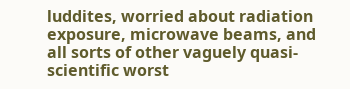luddites, worried about radiation exposure, microwave beams, and all sorts of other vaguely quasi-scientific worst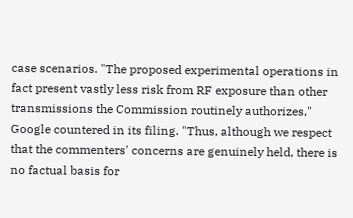case scenarios. "The proposed experimental operations in fact present vastly less risk from RF exposure than other transmissions the Commission routinely authorizes," Google countered in its filing. "Thus, although we respect that the commenters' concerns are genuinely held, there is no factual basis for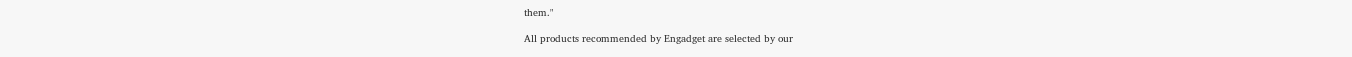them."

All products recommended by Engadget are selected by our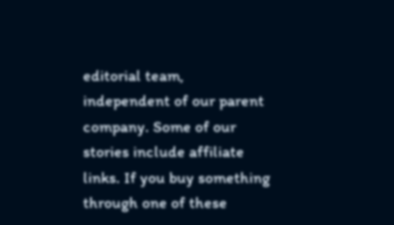editorial team, independent of our parent company. Some of our stories include affiliate links. If you buy something through one of these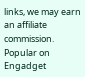links, we may earn an affiliate commission.
Popular on Engadget